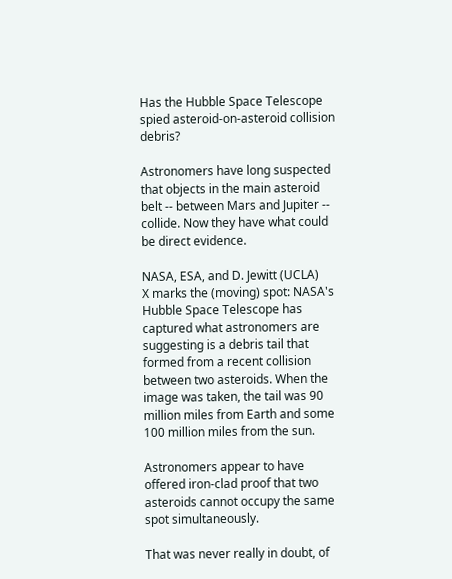Has the Hubble Space Telescope spied asteroid-on-asteroid collision debris?

Astronomers have long suspected that objects in the main asteroid belt -- between Mars and Jupiter -- collide. Now they have what could be direct evidence.

NASA, ESA, and D. Jewitt (UCLA)
X marks the (moving) spot: NASA's Hubble Space Telescope has captured what astronomers are suggesting is a debris tail that formed from a recent collision between two asteroids. When the image was taken, the tail was 90 million miles from Earth and some 100 million miles from the sun.

Astronomers appear to have offered iron-clad proof that two asteroids cannot occupy the same spot simultaneously.

That was never really in doubt, of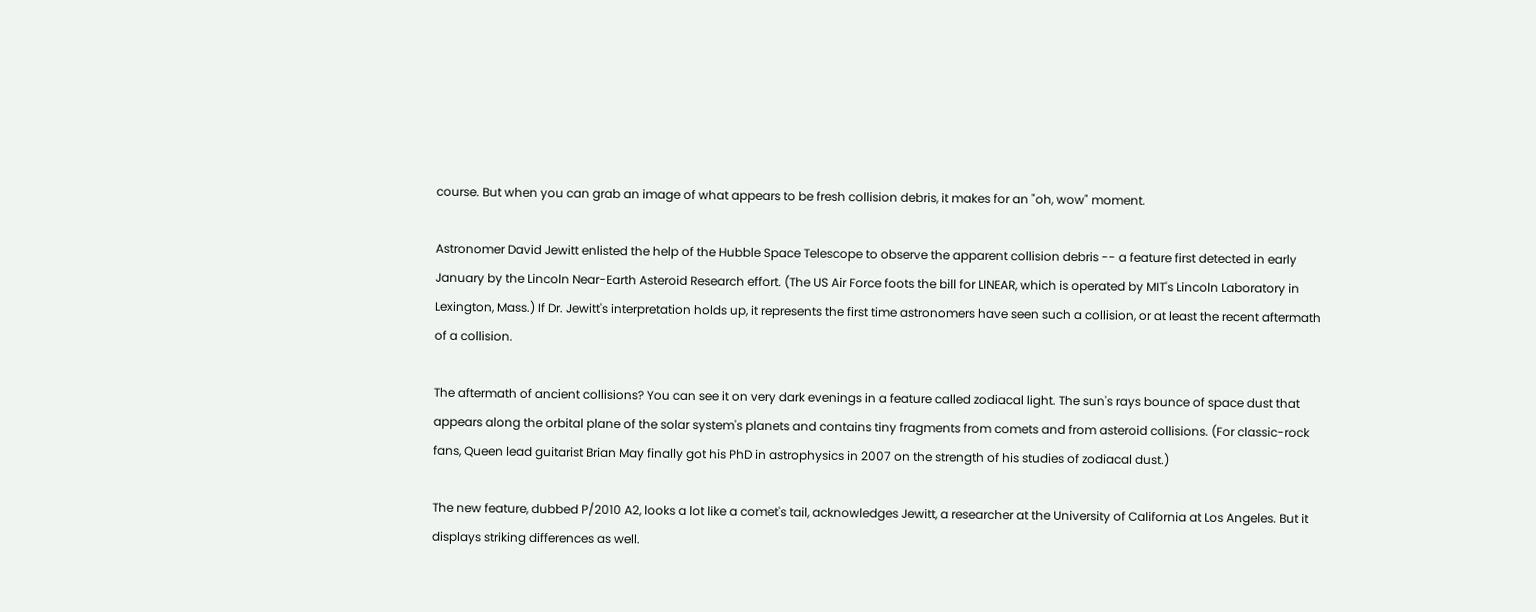course. But when you can grab an image of what appears to be fresh collision debris, it makes for an "oh, wow" moment.

Astronomer David Jewitt enlisted the help of the Hubble Space Telescope to observe the apparent collision debris -- a feature first detected in early January by the Lincoln Near-Earth Asteroid Research effort. (The US Air Force foots the bill for LINEAR, which is operated by MIT's Lincoln Laboratory in Lexington, Mass.) If Dr. Jewitt's interpretation holds up, it represents the first time astronomers have seen such a collision, or at least the recent aftermath of a collision.

The aftermath of ancient collisions? You can see it on very dark evenings in a feature called zodiacal light. The sun's rays bounce of space dust that appears along the orbital plane of the solar system's planets and contains tiny fragments from comets and from asteroid collisions. (For classic-rock fans, Queen lead guitarist Brian May finally got his PhD in astrophysics in 2007 on the strength of his studies of zodiacal dust.)

The new feature, dubbed P/2010 A2, looks a lot like a comet's tail, acknowledges Jewitt, a researcher at the University of California at Los Angeles. But it displays striking differences as well.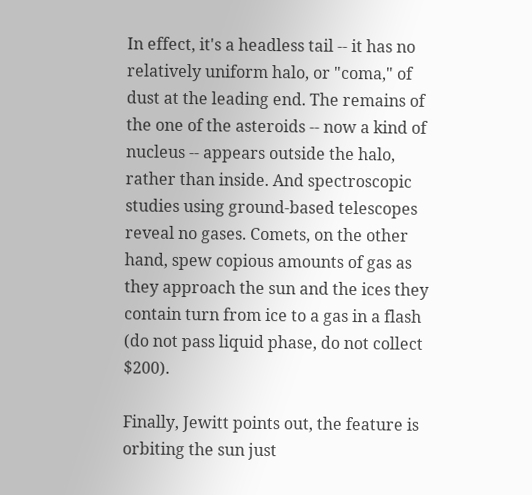In effect, it's a headless tail -- it has no relatively uniform halo, or "coma," of dust at the leading end. The remains of the one of the asteroids -- now a kind of nucleus -- appears outside the halo, rather than inside. And spectroscopic studies using ground-based telescopes reveal no gases. Comets, on the other hand, spew copious amounts of gas as they approach the sun and the ices they contain turn from ice to a gas in a flash (do not pass liquid phase, do not collect $200).

Finally, Jewitt points out, the feature is orbiting the sun just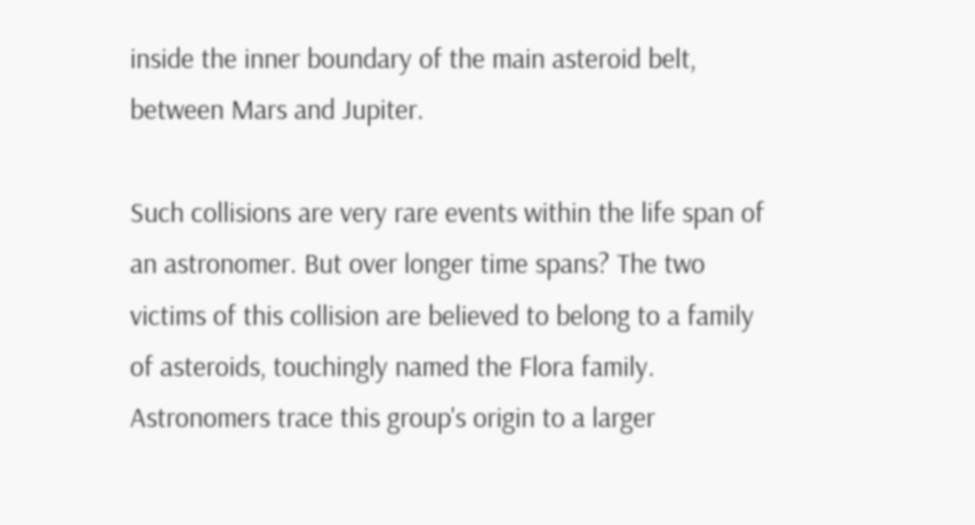inside the inner boundary of the main asteroid belt, between Mars and Jupiter.

Such collisions are very rare events within the life span of an astronomer. But over longer time spans? The two victims of this collision are believed to belong to a family of asteroids, touchingly named the Flora family. Astronomers trace this group's origin to a larger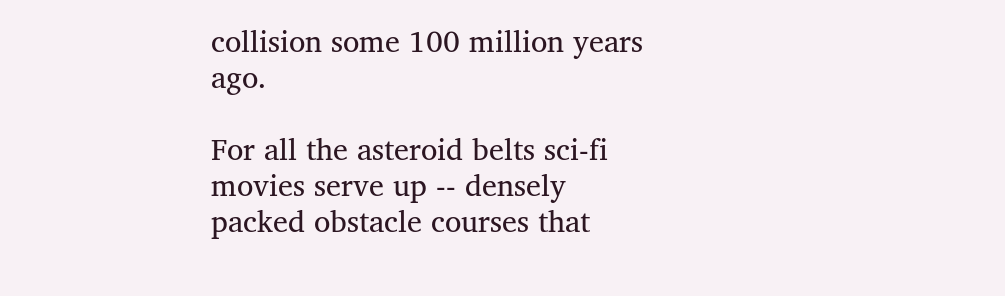collision some 100 million years ago.

For all the asteroid belts sci-fi movies serve up -- densely packed obstacle courses that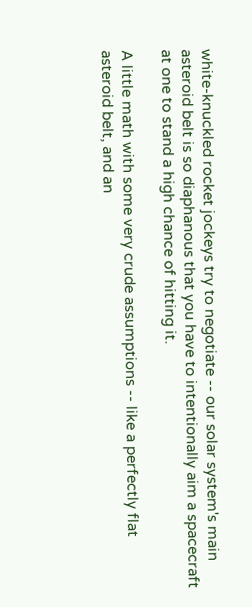white-knuckled rocket jockeys try to negotiate -- our solar system's main asteroid belt is so diaphanous that you have to intentionally aim a spacecraft at one to stand a high chance of hitting it.

A little math with some very crude assumptions -- like a perfectly flat asteroid belt, and an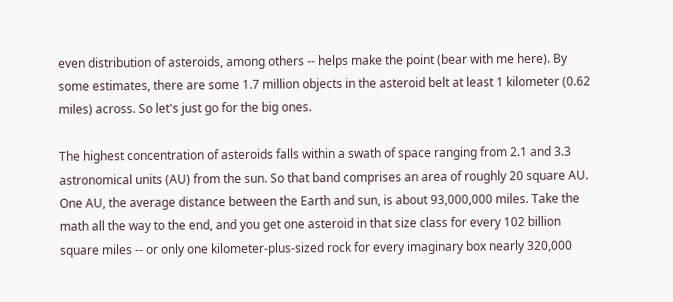even distribution of asteroids, among others -- helps make the point (bear with me here). By some estimates, there are some 1.7 million objects in the asteroid belt at least 1 kilometer (0.62 miles) across. So let's just go for the big ones.

The highest concentration of asteroids falls within a swath of space ranging from 2.1 and 3.3 astronomical units (AU) from the sun. So that band comprises an area of roughly 20 square AU. One AU, the average distance between the Earth and sun, is about 93,000,000 miles. Take the math all the way to the end, and you get one asteroid in that size class for every 102 billion square miles -- or only one kilometer-plus-sized rock for every imaginary box nearly 320,000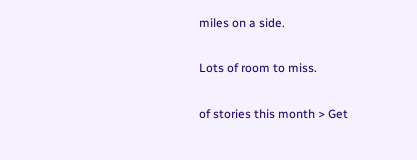miles on a side.

Lots of room to miss.

of stories this month > Get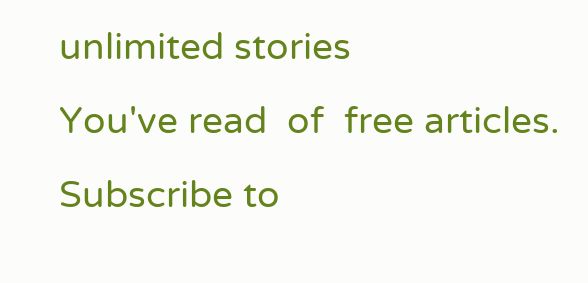unlimited stories
You've read  of  free articles. Subscribe to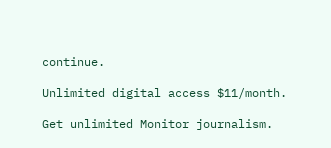continue.

Unlimited digital access $11/month.

Get unlimited Monitor journalism.